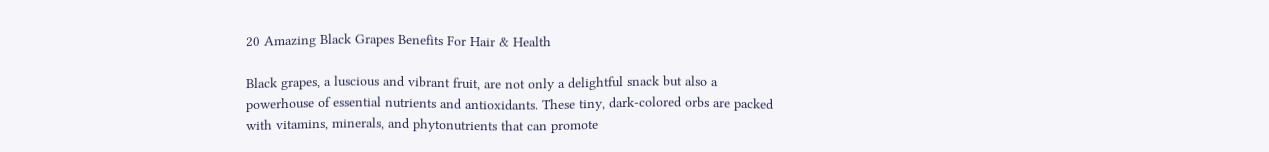20 Amazing Black Grapes Benefits For Hair & Health

Black grapes, a luscious and vibrant fruit, are not only a delightful snack but also a powerhouse of essential nutrients and antioxidants. These tiny, dark-colored orbs are packed with vitamins, minerals, and phytonutrients that can promote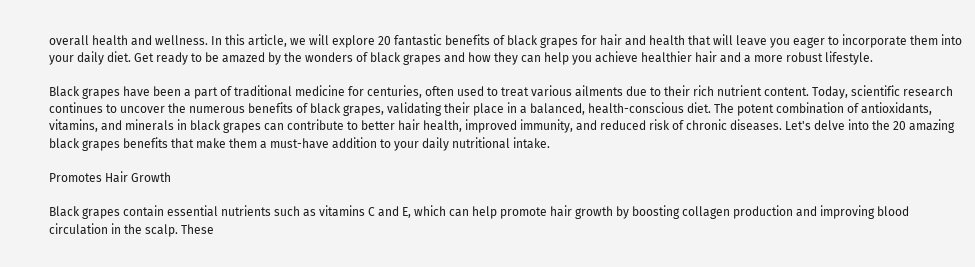overall health and wellness. In this article, we will explore 20 fantastic benefits of black grapes for hair and health that will leave you eager to incorporate them into your daily diet. Get ready to be amazed by the wonders of black grapes and how they can help you achieve healthier hair and a more robust lifestyle.

Black grapes have been a part of traditional medicine for centuries, often used to treat various ailments due to their rich nutrient content. Today, scientific research continues to uncover the numerous benefits of black grapes, validating their place in a balanced, health-conscious diet. The potent combination of antioxidants, vitamins, and minerals in black grapes can contribute to better hair health, improved immunity, and reduced risk of chronic diseases. Let's delve into the 20 amazing black grapes benefits that make them a must-have addition to your daily nutritional intake.

Promotes Hair Growth

Black grapes contain essential nutrients such as vitamins C and E, which can help promote hair growth by boosting collagen production and improving blood circulation in the scalp. These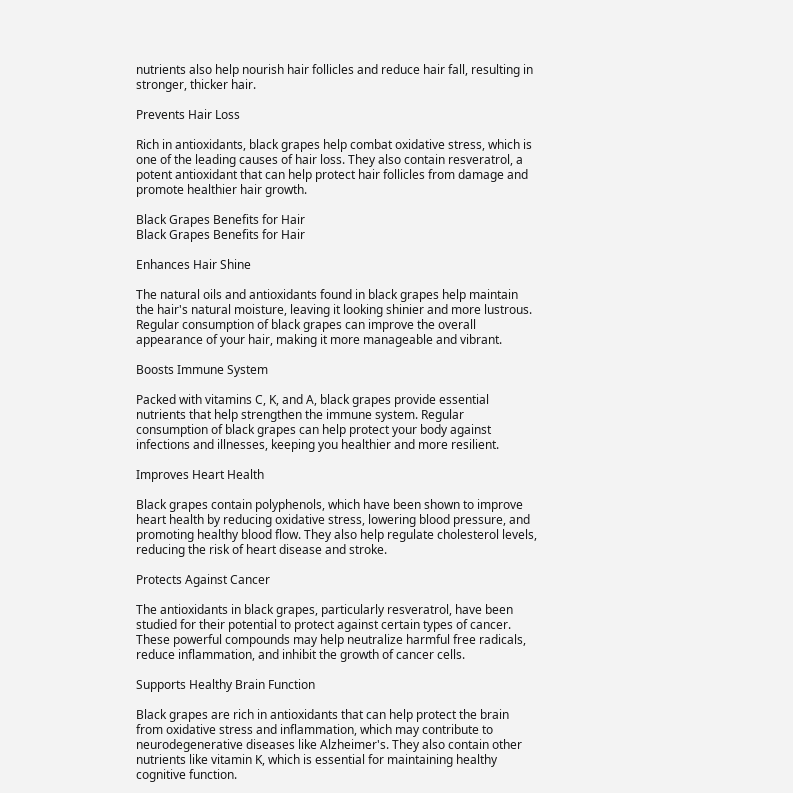nutrients also help nourish hair follicles and reduce hair fall, resulting in stronger, thicker hair.

Prevents Hair Loss

Rich in antioxidants, black grapes help combat oxidative stress, which is one of the leading causes of hair loss. They also contain resveratrol, a potent antioxidant that can help protect hair follicles from damage and promote healthier hair growth.

Black Grapes Benefits for Hair
Black Grapes Benefits for Hair

Enhances Hair Shine

The natural oils and antioxidants found in black grapes help maintain the hair's natural moisture, leaving it looking shinier and more lustrous. Regular consumption of black grapes can improve the overall appearance of your hair, making it more manageable and vibrant.

Boosts Immune System

Packed with vitamins C, K, and A, black grapes provide essential nutrients that help strengthen the immune system. Regular consumption of black grapes can help protect your body against infections and illnesses, keeping you healthier and more resilient.

Improves Heart Health

Black grapes contain polyphenols, which have been shown to improve heart health by reducing oxidative stress, lowering blood pressure, and promoting healthy blood flow. They also help regulate cholesterol levels, reducing the risk of heart disease and stroke.

Protects Against Cancer

The antioxidants in black grapes, particularly resveratrol, have been studied for their potential to protect against certain types of cancer. These powerful compounds may help neutralize harmful free radicals, reduce inflammation, and inhibit the growth of cancer cells.

Supports Healthy Brain Function

Black grapes are rich in antioxidants that can help protect the brain from oxidative stress and inflammation, which may contribute to neurodegenerative diseases like Alzheimer's. They also contain other nutrients like vitamin K, which is essential for maintaining healthy cognitive function.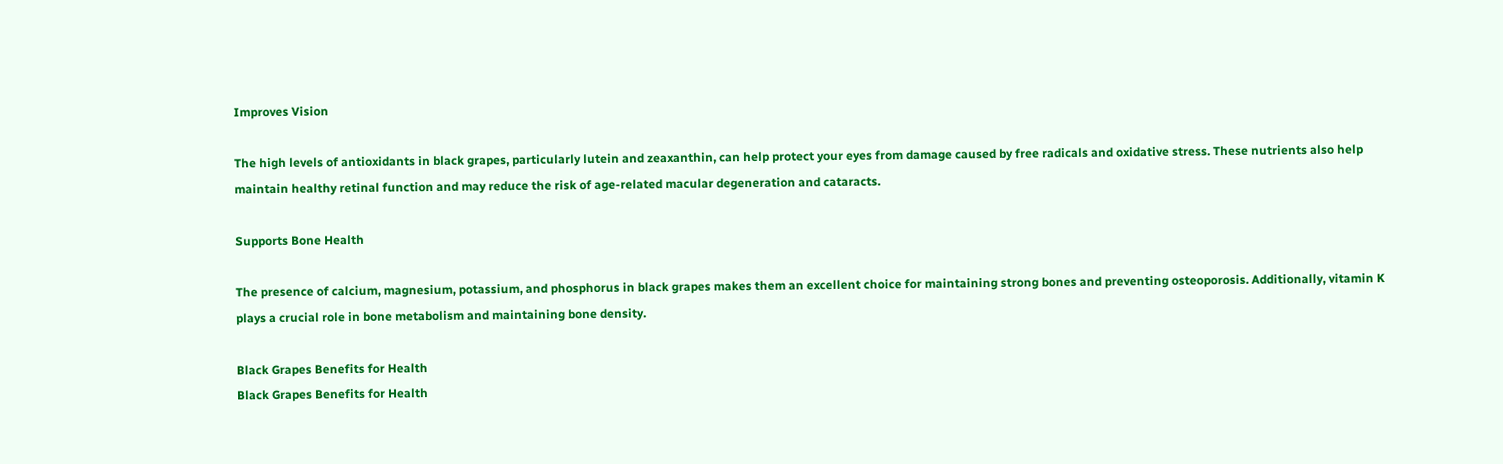Improves Vision

The high levels of antioxidants in black grapes, particularly lutein and zeaxanthin, can help protect your eyes from damage caused by free radicals and oxidative stress. These nutrients also help maintain healthy retinal function and may reduce the risk of age-related macular degeneration and cataracts.

Supports Bone Health

The presence of calcium, magnesium, potassium, and phosphorus in black grapes makes them an excellent choice for maintaining strong bones and preventing osteoporosis. Additionally, vitamin K plays a crucial role in bone metabolism and maintaining bone density.

Black Grapes Benefits for Health
Black Grapes Benefits for Health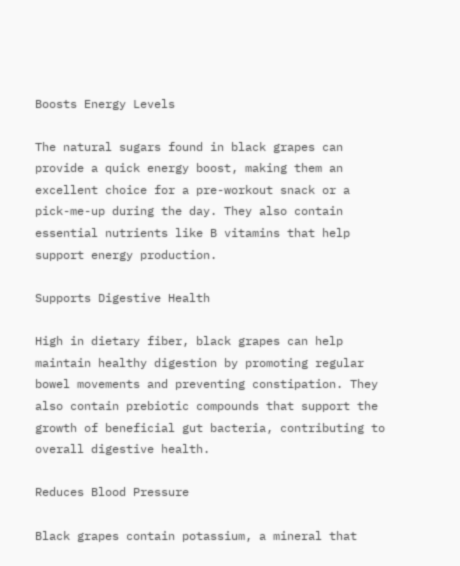Boosts Energy Levels

The natural sugars found in black grapes can provide a quick energy boost, making them an excellent choice for a pre-workout snack or a pick-me-up during the day. They also contain essential nutrients like B vitamins that help support energy production.

Supports Digestive Health

High in dietary fiber, black grapes can help maintain healthy digestion by promoting regular bowel movements and preventing constipation. They also contain prebiotic compounds that support the growth of beneficial gut bacteria, contributing to overall digestive health.

Reduces Blood Pressure

Black grapes contain potassium, a mineral that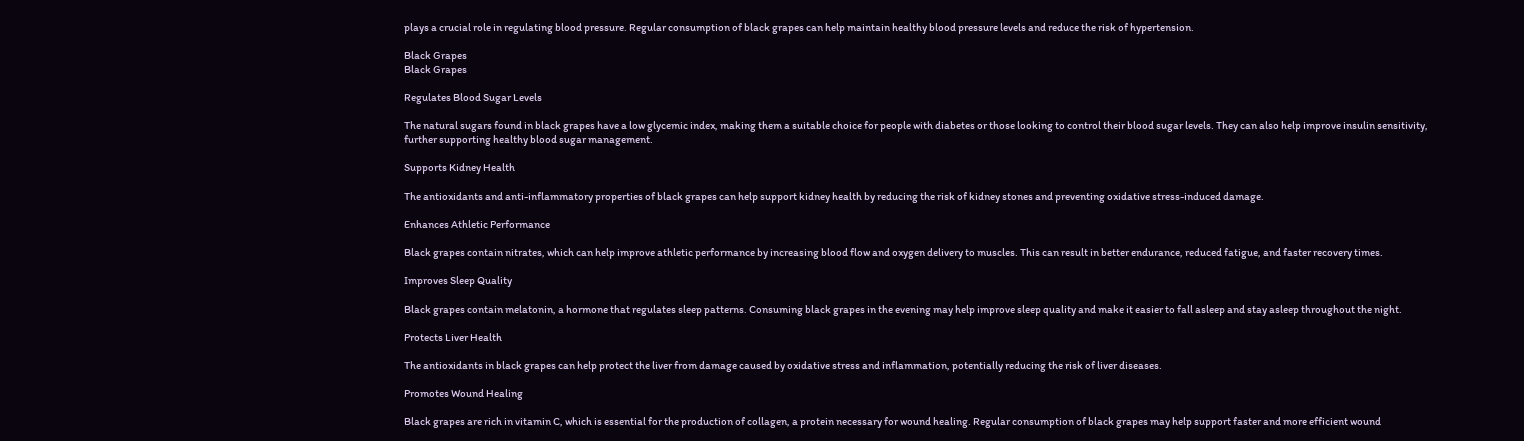plays a crucial role in regulating blood pressure. Regular consumption of black grapes can help maintain healthy blood pressure levels and reduce the risk of hypertension.

Black Grapes
Black Grapes

Regulates Blood Sugar Levels

The natural sugars found in black grapes have a low glycemic index, making them a suitable choice for people with diabetes or those looking to control their blood sugar levels. They can also help improve insulin sensitivity, further supporting healthy blood sugar management.

Supports Kidney Health

The antioxidants and anti-inflammatory properties of black grapes can help support kidney health by reducing the risk of kidney stones and preventing oxidative stress-induced damage.

Enhances Athletic Performance

Black grapes contain nitrates, which can help improve athletic performance by increasing blood flow and oxygen delivery to muscles. This can result in better endurance, reduced fatigue, and faster recovery times.

Improves Sleep Quality

Black grapes contain melatonin, a hormone that regulates sleep patterns. Consuming black grapes in the evening may help improve sleep quality and make it easier to fall asleep and stay asleep throughout the night.

Protects Liver Health

The antioxidants in black grapes can help protect the liver from damage caused by oxidative stress and inflammation, potentially reducing the risk of liver diseases.

Promotes Wound Healing

Black grapes are rich in vitamin C, which is essential for the production of collagen, a protein necessary for wound healing. Regular consumption of black grapes may help support faster and more efficient wound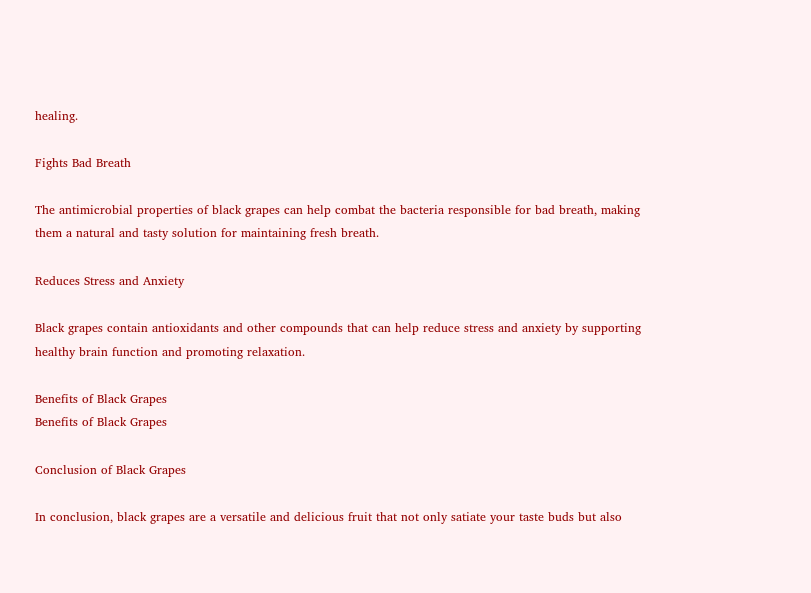healing.

Fights Bad Breath

The antimicrobial properties of black grapes can help combat the bacteria responsible for bad breath, making them a natural and tasty solution for maintaining fresh breath.

Reduces Stress and Anxiety

Black grapes contain antioxidants and other compounds that can help reduce stress and anxiety by supporting healthy brain function and promoting relaxation.

Benefits of Black Grapes
Benefits of Black Grapes

Conclusion of Black Grapes

In conclusion, black grapes are a versatile and delicious fruit that not only satiate your taste buds but also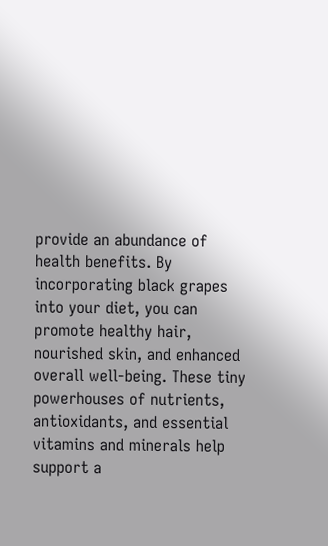provide an abundance of health benefits. By incorporating black grapes into your diet, you can promote healthy hair, nourished skin, and enhanced overall well-being. These tiny powerhouses of nutrients, antioxidants, and essential vitamins and minerals help support a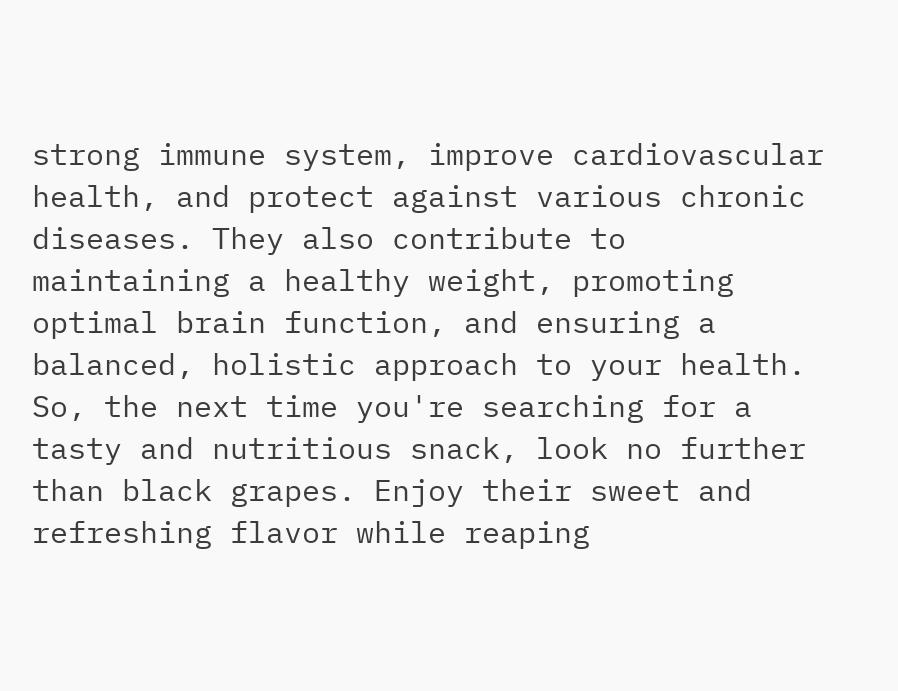strong immune system, improve cardiovascular health, and protect against various chronic diseases. They also contribute to maintaining a healthy weight, promoting optimal brain function, and ensuring a balanced, holistic approach to your health. So, the next time you're searching for a tasty and nutritious snack, look no further than black grapes. Enjoy their sweet and refreshing flavor while reaping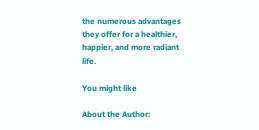the numerous advantages they offer for a healthier, happier, and more radiant life.

You might like

About the Author: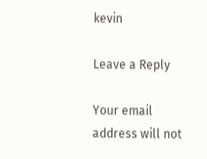kevin

Leave a Reply

Your email address will not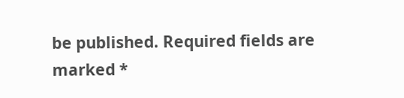be published. Required fields are marked *